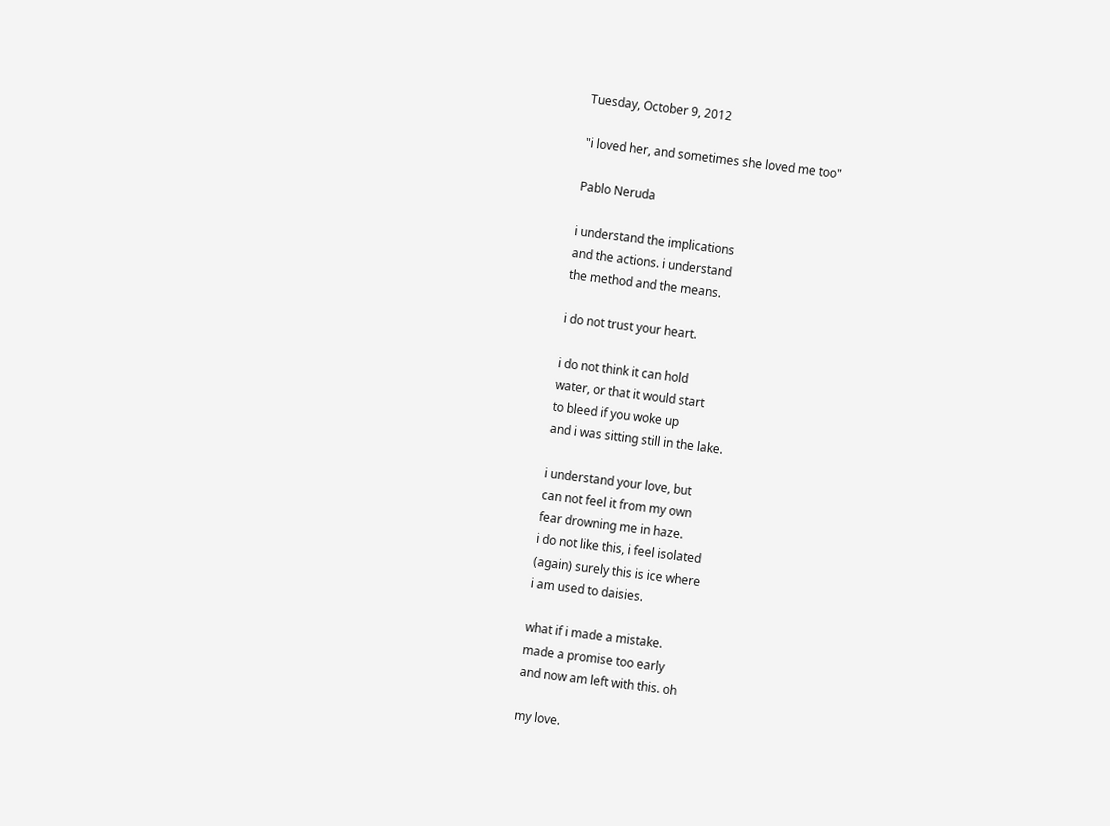Tuesday, October 9, 2012

"i loved her, and sometimes she loved me too"

Pablo Neruda

i understand the implications
and the actions. i understand
the method and the means.

i do not trust your heart.

i do not think it can hold
water, or that it would start
to bleed if you woke up
and i was sitting still in the lake.

i understand your love, but
can not feel it from my own
fear drowning me in haze.
i do not like this, i feel isolated
(again) surely this is ice where
i am used to daisies.

what if i made a mistake.
made a promise too early
and now am left with this. oh

my love.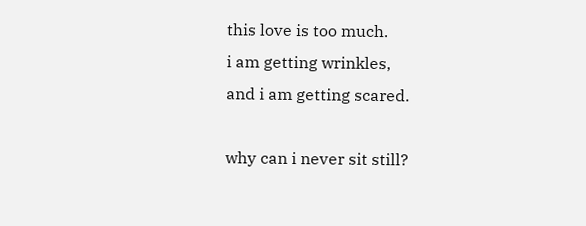this love is too much.
i am getting wrinkles,
and i am getting scared.

why can i never sit still?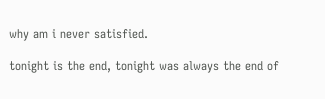why am i never satisfied.

tonight is the end, tonight was always the end of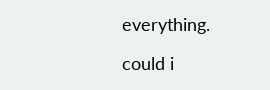everything.

could i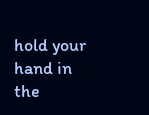hold your hand in the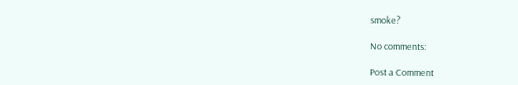smoke?

No comments:

Post a Comment